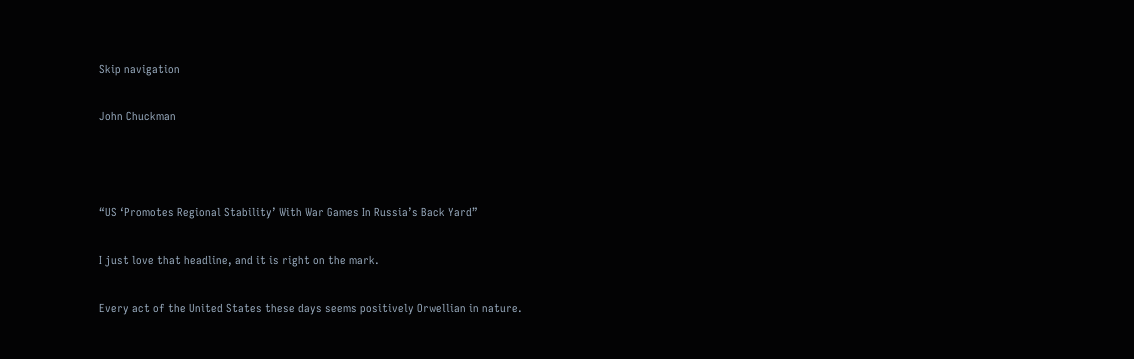Skip navigation

John Chuckman



“US ‘Promotes Regional Stability’ With War Games In Russia’s Back Yard”

I just love that headline, and it is right on the mark.

Every act of the United States these days seems positively Orwellian in nature.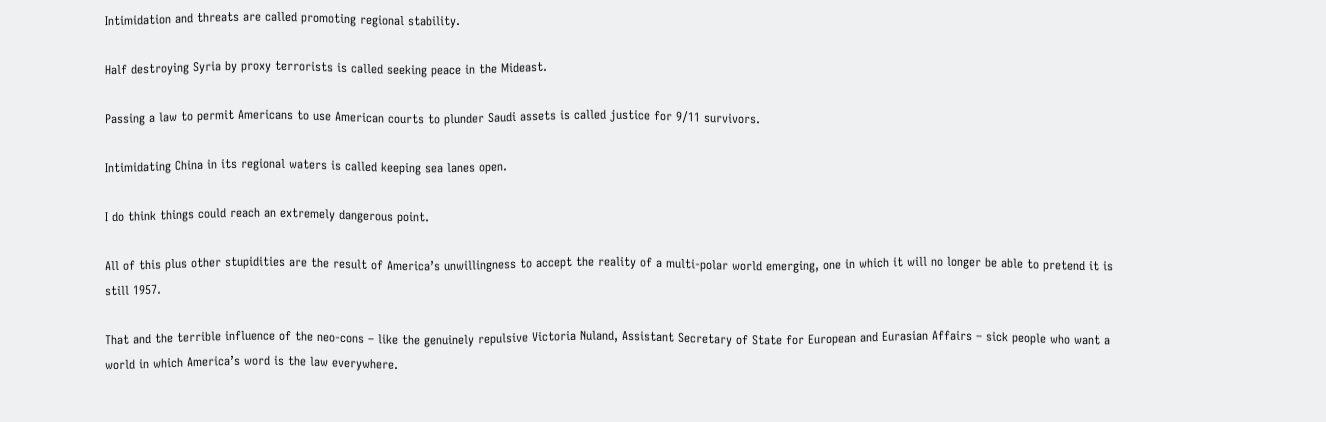Intimidation and threats are called promoting regional stability.

Half destroying Syria by proxy terrorists is called seeking peace in the Mideast.

Passing a law to permit Americans to use American courts to plunder Saudi assets is called justice for 9/11 survivors.

Intimidating China in its regional waters is called keeping sea lanes open.

I do think things could reach an extremely dangerous point.

All of this plus other stupidities are the result of America’s unwillingness to accept the reality of a multi-polar world emerging, one in which it will no longer be able to pretend it is still 1957.

That and the terrible influence of the neo-cons – like the genuinely repulsive Victoria Nuland, Assistant Secretary of State for European and Eurasian Affairs – sick people who want a world in which America’s word is the law everywhere.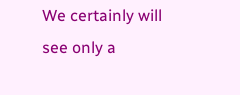We certainly will see only a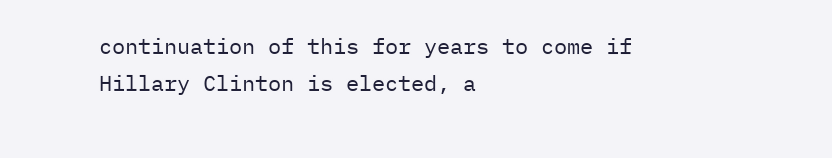continuation of this for years to come if Hillary Clinton is elected, a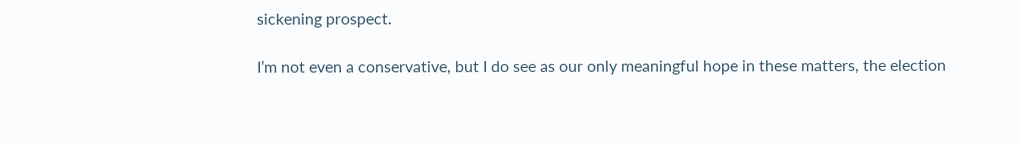sickening prospect.

I’m not even a conservative, but I do see as our only meaningful hope in these matters, the election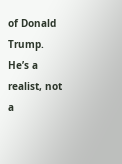of Donald Trump. He’s a realist, not a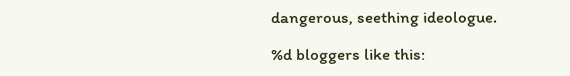dangerous, seething ideologue.

%d bloggers like this: